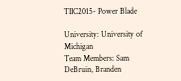TIIC2015- Power Blade

University: University of Michigan
Team Members: Sam DeBruin, Branden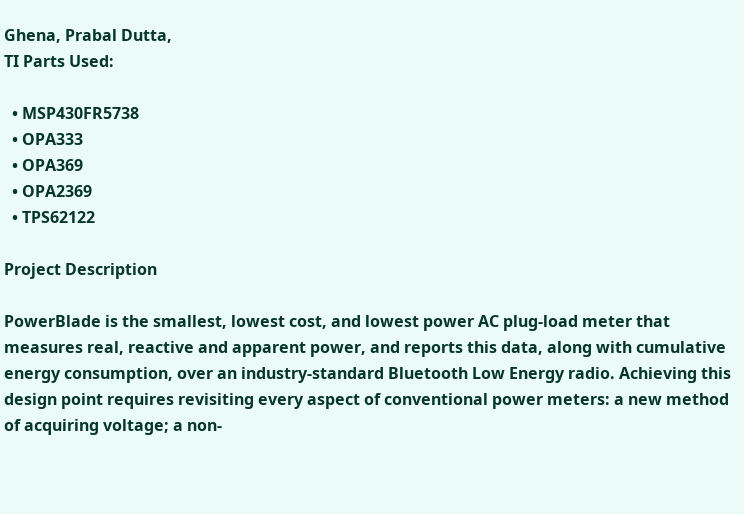Ghena, Prabal Dutta,
TI Parts Used:

  • MSP430FR5738
  • OPA333
  • OPA369
  • OPA2369
  • TPS62122

Project Description

PowerBlade is the smallest, lowest cost, and lowest power AC plug-load meter that measures real, reactive and apparent power, and reports this data, along with cumulative energy consumption, over an industry-standard Bluetooth Low Energy radio. Achieving this design point requires revisiting every aspect of conventional power meters: a new method of acquiring voltage; a non-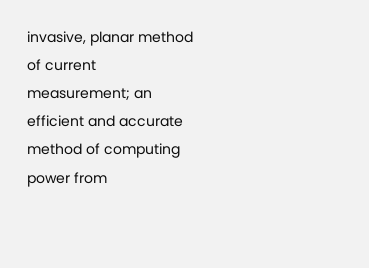invasive, planar method of current measurement; an efficient and accurate method of computing power from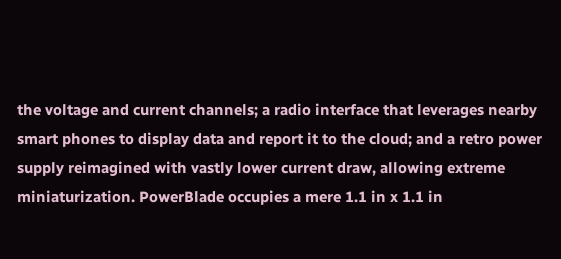the voltage and current channels; a radio interface that leverages nearby smart phones to display data and report it to the cloud; and a retro power supply reimagined with vastly lower current draw, allowing extreme miniaturization. PowerBlade occupies a mere 1.1 in x 1.1 in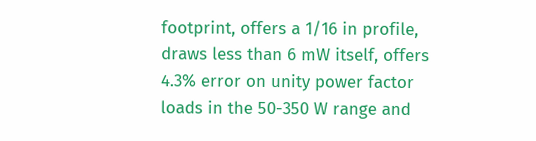footprint, offers a 1/16 in profile, draws less than 6 mW itself, offers 4.3% error on unity power factor loads in the 50-350 W range and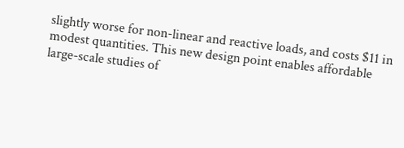slightly worse for non-linear and reactive loads, and costs $11 in modest quantities. This new design point enables affordable large-scale studies of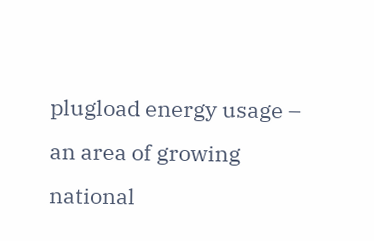plugload energy usage – an area of growing national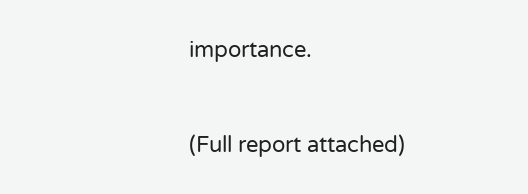importance.


(Full report attached)